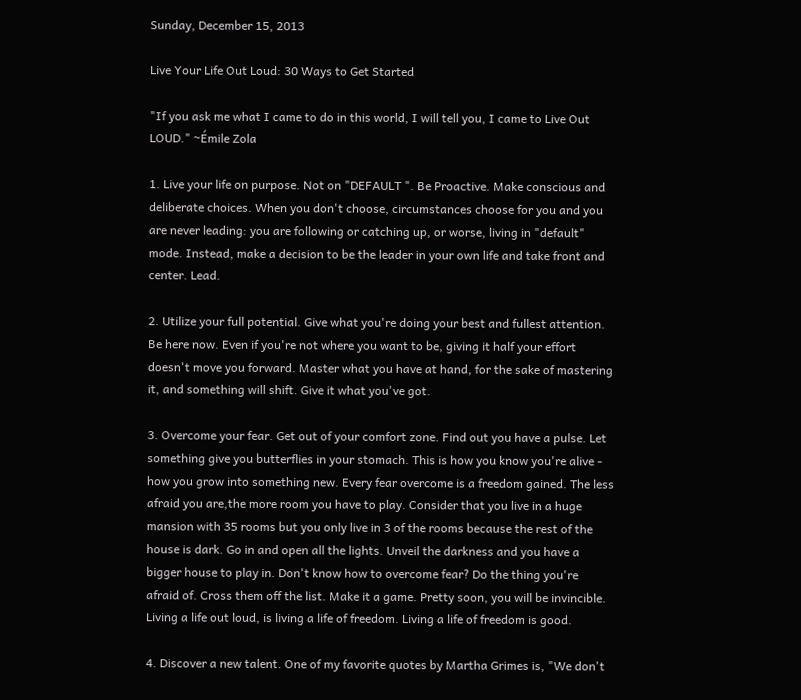Sunday, December 15, 2013

Live Your Life Out Loud: 30 Ways to Get Started

"If you ask me what I came to do in this world, I will tell you, I came to Live Out LOUD." ~Émile Zola

1. Live your life on purpose. Not on "DEFAULT ". Be Proactive. Make conscious and deliberate choices. When you don't choose, circumstances choose for you and you are never leading: you are following or catching up, or worse, living in "default" mode. Instead, make a decision to be the leader in your own life and take front and center. Lead.

2. Utilize your full potential. Give what you're doing your best and fullest attention. Be here now. Even if you're not where you want to be, giving it half your effort doesn't move you forward. Master what you have at hand, for the sake of mastering it, and something will shift. Give it what you've got.

3. Overcome your fear. Get out of your comfort zone. Find out you have a pulse. Let something give you butterflies in your stomach. This is how you know you're alive - how you grow into something new. Every fear overcome is a freedom gained. The less afraid you are,the more room you have to play. Consider that you live in a huge mansion with 35 rooms but you only live in 3 of the rooms because the rest of the house is dark. Go in and open all the lights. Unveil the darkness and you have a bigger house to play in. Don't know how to overcome fear? Do the thing you're afraid of. Cross them off the list. Make it a game. Pretty soon, you will be invincible. Living a life out loud, is living a life of freedom. Living a life of freedom is good.

4. Discover a new talent. One of my favorite quotes by Martha Grimes is, "We don't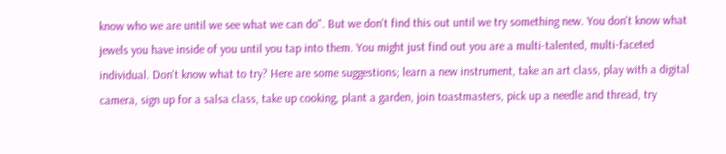know who we are until we see what we can do". But we don't find this out until we try something new. You don't know what jewels you have inside of you until you tap into them. You might just find out you are a multi-talented, multi-faceted individual. Don't know what to try? Here are some suggestions; learn a new instrument, take an art class, play with a digital camera, sign up for a salsa class, take up cooking, plant a garden, join toastmasters, pick up a needle and thread, try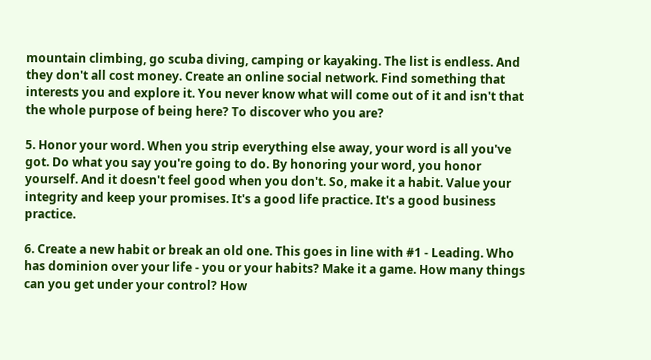mountain climbing, go scuba diving, camping or kayaking. The list is endless. And they don't all cost money. Create an online social network. Find something that interests you and explore it. You never know what will come out of it and isn't that the whole purpose of being here? To discover who you are?

5. Honor your word. When you strip everything else away, your word is all you've got. Do what you say you're going to do. By honoring your word, you honor yourself. And it doesn't feel good when you don't. So, make it a habit. Value your integrity and keep your promises. It's a good life practice. It's a good business practice.

6. Create a new habit or break an old one. This goes in line with #1 - Leading. Who has dominion over your life - you or your habits? Make it a game. How many things can you get under your control? How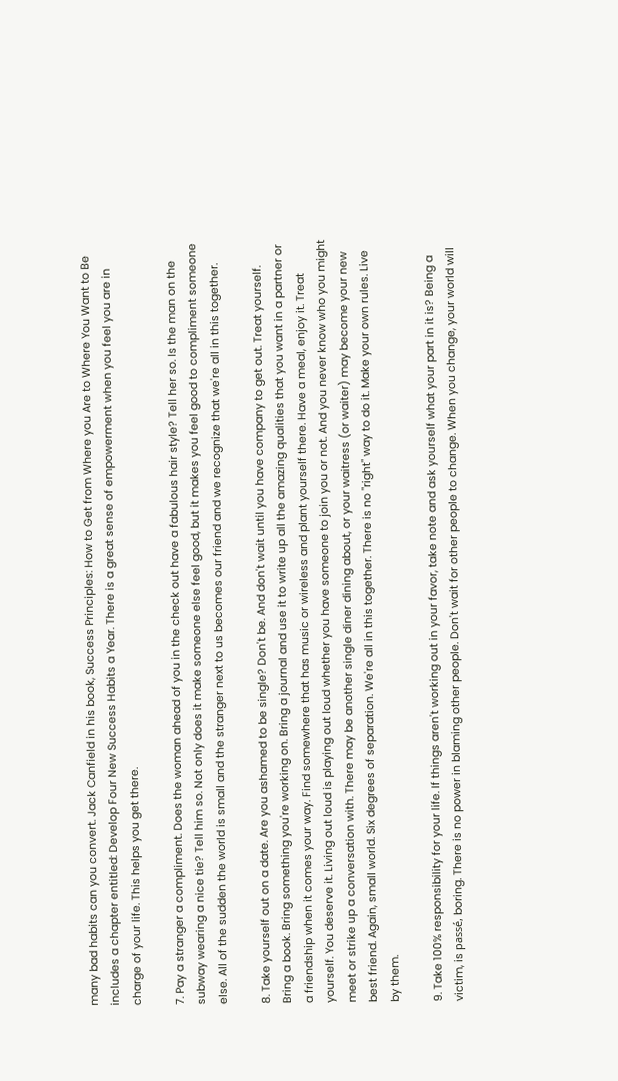many bad habits can you convert. Jack Canfield in his book, Success Principles: How to Get from Where you Are to Where You Want to Be includes a chapter entitled: Develop Four New Success Habits a Year. There is a great sense of empowerment when you feel you are in charge of your life. This helps you get there.

7. Pay a stranger a compliment. Does the woman ahead of you in the check out have a fabulous hair style? Tell her so. Is the man on the subway wearing a nice tie? Tell him so. Not only does it make someone else feel good, but it makes you feel good to compliment someone else. All of the sudden the world is small and the stranger next to us becomes our friend and we recognize that we're all in this together.

8. Take yourself out on a date. Are you ashamed to be single? Don't be. And don't wait until you have company to get out. Treat yourself. Bring a book. Bring something you're working on. Bring a journal and use it to write up all the amazing qualities that you want in a partner or a friendship when it comes your way. Find somewhere that has music or wireless and plant yourself there. Have a meal, enjoy it. Treat yourself. You deserve it. Living out loud is playing out loud whether you have someone to join you or not. And you never know who you might meet or strike up a conversation with. There may be another single diner dining about, or your waitress (or waiter) may become your new best friend. Again, small world. Six degrees of separation. We're all in this together. There is no "right" way to do it. Make your own rules. Live by them.

9. Take 100% responsibility for your life. If things aren't working out in your favor, take note and ask yourself what your part in it is? Being a victim, is passé, boring. There is no power in blaming other people. Don't wait for other people to change. When you change, your world will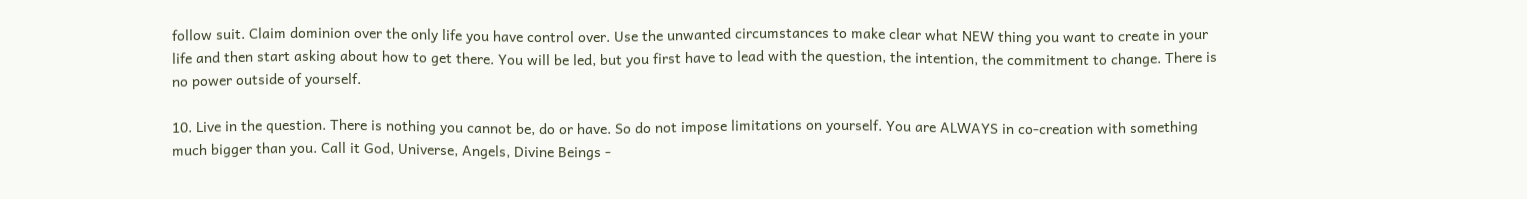follow suit. Claim dominion over the only life you have control over. Use the unwanted circumstances to make clear what NEW thing you want to create in your life and then start asking about how to get there. You will be led, but you first have to lead with the question, the intention, the commitment to change. There is no power outside of yourself.

10. Live in the question. There is nothing you cannot be, do or have. So do not impose limitations on yourself. You are ALWAYS in co-creation with something much bigger than you. Call it God, Universe, Angels, Divine Beings -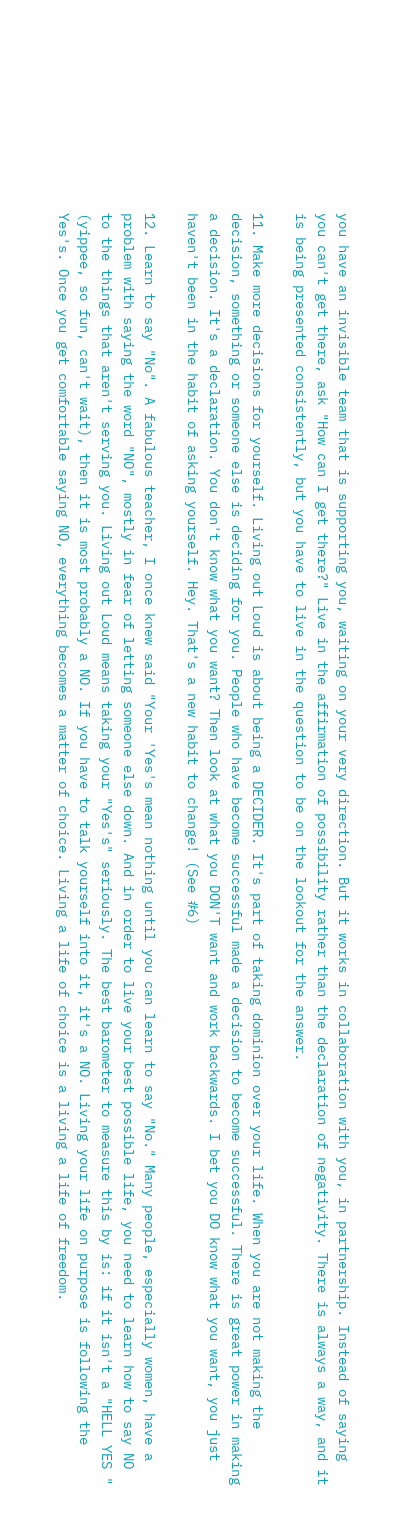you have an invisible team that is supporting you, waiting on your very direction. But it works in collaboration with you, in partnership. Instead of saying you can't get there, ask "How can I get there?" Live in the affirmation of possibility rather than the declaration of negativity. There is always a way, and it is being presented consistently, but you have to live in the question to be on the lookout for the answer.

11. Make more decisions for yourself. Living out Loud is about being a DECIDER. It's part of taking dominion over your life. When you are not making the decision, something or someone else is deciding for you. People who have become successful made a decision to become successful. There is great power in making a decision. It's a declaration. You don't know what you want? Then look at what you DON'T want and work backwards. I bet you DO know what you want, you just haven't been in the habit of asking yourself. Hey. That's a new habit to change! (See #6)

12. Learn to say "No". A fabulous teacher, I once knew said "Your 'Yes's mean nothing until you can learn to say "No." Many people, especially women, have a problem with saying the word "NO", mostly in fear of letting someone else down. And in order to live your best possible life, you need to learn how to say NO to the things that aren't serving you. Living out Loud means taking your "Yes's" seriously. The best barometer to measure this by is: if it isn't a "HELL YES " (yippee, so fun, can't wait), then it is most probably a NO. If you have to talk yourself into it, it's a NO. Living your life on purpose is following the Yes's. Once you get comfortable saying NO, everything becomes a matter of choice. Living a life of choice is a living a life of freedom.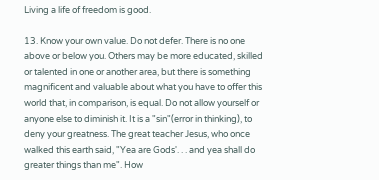Living a life of freedom is good.

13. Know your own value. Do not defer. There is no one above or below you. Others may be more educated, skilled or talented in one or another area, but there is something magnificent and valuable about what you have to offer this world that, in comparison, is equal. Do not allow yourself or anyone else to diminish it. It is a "sin"(error in thinking), to deny your greatness. The great teacher Jesus, who once walked this earth said, "Yea are Gods'. . . and yea shall do greater things than me". How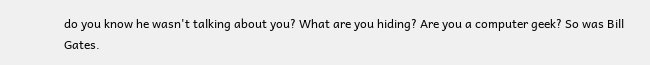do you know he wasn't talking about you? What are you hiding? Are you a computer geek? So was Bill Gates.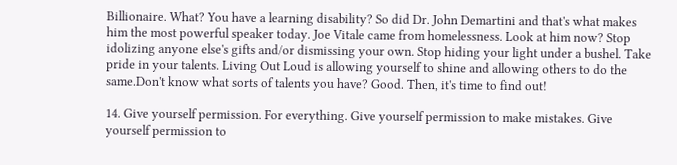Billionaire. What? You have a learning disability? So did Dr. John Demartini and that's what makes him the most powerful speaker today. Joe Vitale came from homelessness. Look at him now? Stop idolizing anyone else's gifts and/or dismissing your own. Stop hiding your light under a bushel. Take pride in your talents. Living Out Loud is allowing yourself to shine and allowing others to do the same.Don't know what sorts of talents you have? Good. Then, it's time to find out!

14. Give yourself permission. For everything. Give yourself permission to make mistakes. Give yourself permission to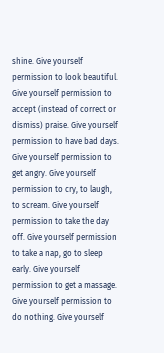shine. Give yourself permission to look beautiful. Give yourself permission to accept (instead of correct or dismiss) praise. Give yourself permission to have bad days. Give yourself permission to get angry. Give yourself permission to cry, to laugh, to scream. Give yourself permission to take the day off. Give yourself permission to take a nap, go to sleep early. Give yourself permission to get a massage. Give yourself permission to do nothing. Give yourself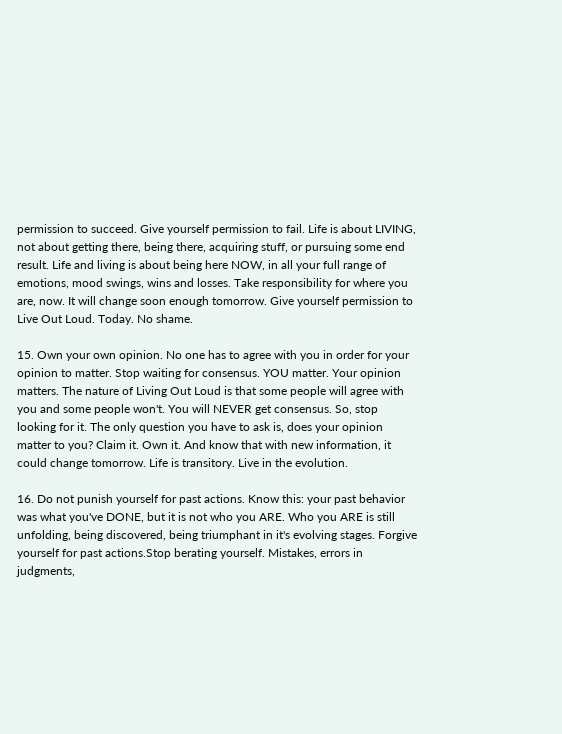permission to succeed. Give yourself permission to fail. Life is about LIVING, not about getting there, being there, acquiring stuff, or pursuing some end result. Life and living is about being here NOW, in all your full range of emotions, mood swings, wins and losses. Take responsibility for where you are, now. It will change soon enough tomorrow. Give yourself permission to Live Out Loud. Today. No shame.

15. Own your own opinion. No one has to agree with you in order for your opinion to matter. Stop waiting for consensus. YOU matter. Your opinion matters. The nature of Living Out Loud is that some people will agree with you and some people won't. You will NEVER get consensus. So, stop looking for it. The only question you have to ask is, does your opinion matter to you? Claim it. Own it. And know that with new information, it could change tomorrow. Life is transitory. Live in the evolution.

16. Do not punish yourself for past actions. Know this: your past behavior was what you've DONE, but it is not who you ARE. Who you ARE is still unfolding, being discovered, being triumphant in it's evolving stages. Forgive yourself for past actions.Stop berating yourself. Mistakes, errors in judgments,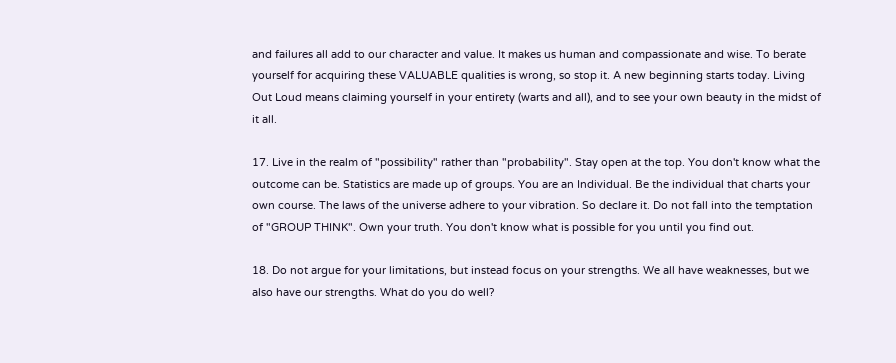and failures all add to our character and value. It makes us human and compassionate and wise. To berate yourself for acquiring these VALUABLE qualities is wrong, so stop it. A new beginning starts today. Living Out Loud means claiming yourself in your entirety (warts and all), and to see your own beauty in the midst of it all.

17. Live in the realm of "possibility" rather than "probability". Stay open at the top. You don't know what the outcome can be. Statistics are made up of groups. You are an Individual. Be the individual that charts your own course. The laws of the universe adhere to your vibration. So declare it. Do not fall into the temptation of "GROUP THINK". Own your truth. You don't know what is possible for you until you find out.

18. Do not argue for your limitations, but instead focus on your strengths. We all have weaknesses, but we also have our strengths. What do you do well?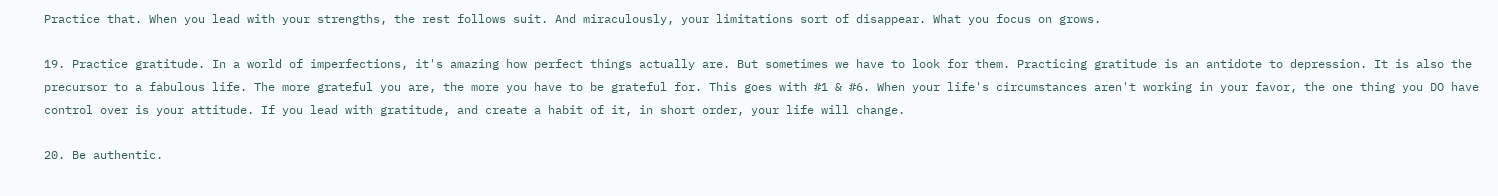Practice that. When you lead with your strengths, the rest follows suit. And miraculously, your limitations sort of disappear. What you focus on grows.

19. Practice gratitude. In a world of imperfections, it's amazing how perfect things actually are. But sometimes we have to look for them. Practicing gratitude is an antidote to depression. It is also the precursor to a fabulous life. The more grateful you are, the more you have to be grateful for. This goes with #1 & #6. When your life's circumstances aren't working in your favor, the one thing you DO have control over is your attitude. If you lead with gratitude, and create a habit of it, in short order, your life will change.

20. Be authentic.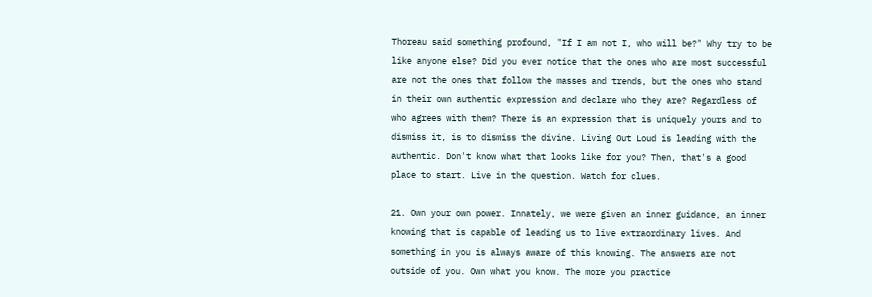Thoreau said something profound, "If I am not I, who will be?" Why try to be like anyone else? Did you ever notice that the ones who are most successful are not the ones that follow the masses and trends, but the ones who stand in their own authentic expression and declare who they are? Regardless of who agrees with them? There is an expression that is uniquely yours and to dismiss it, is to dismiss the divine. Living Out Loud is leading with the authentic. Don't know what that looks like for you? Then, that's a good place to start. Live in the question. Watch for clues.

21. Own your own power. Innately, we were given an inner guidance, an inner knowing that is capable of leading us to live extraordinary lives. And something in you is always aware of this knowing. The answers are not outside of you. Own what you know. The more you practice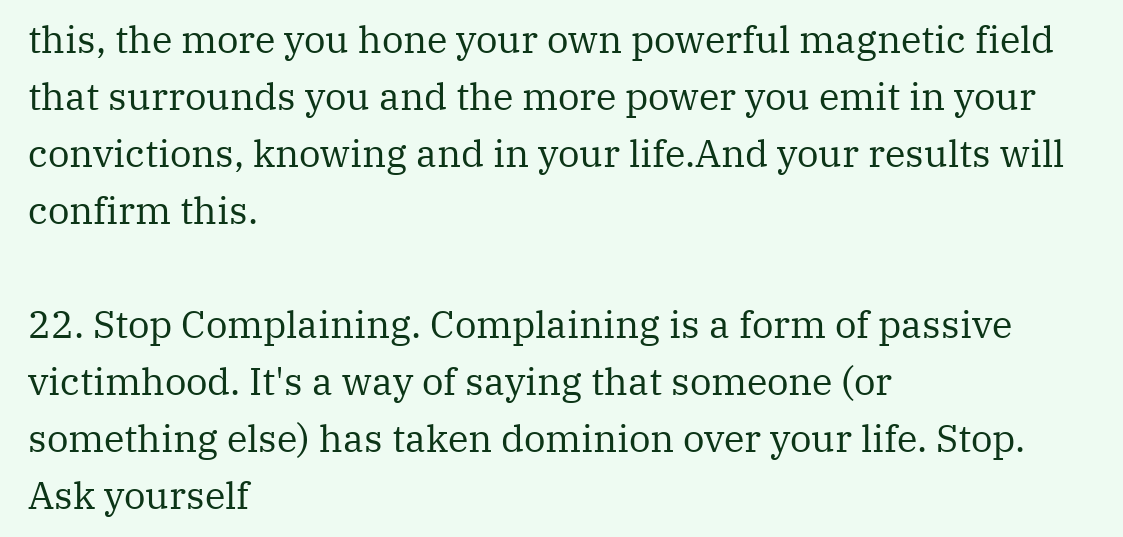this, the more you hone your own powerful magnetic field that surrounds you and the more power you emit in your convictions, knowing and in your life.And your results will confirm this.

22. Stop Complaining. Complaining is a form of passive victimhood. It's a way of saying that someone (or something else) has taken dominion over your life. Stop. Ask yourself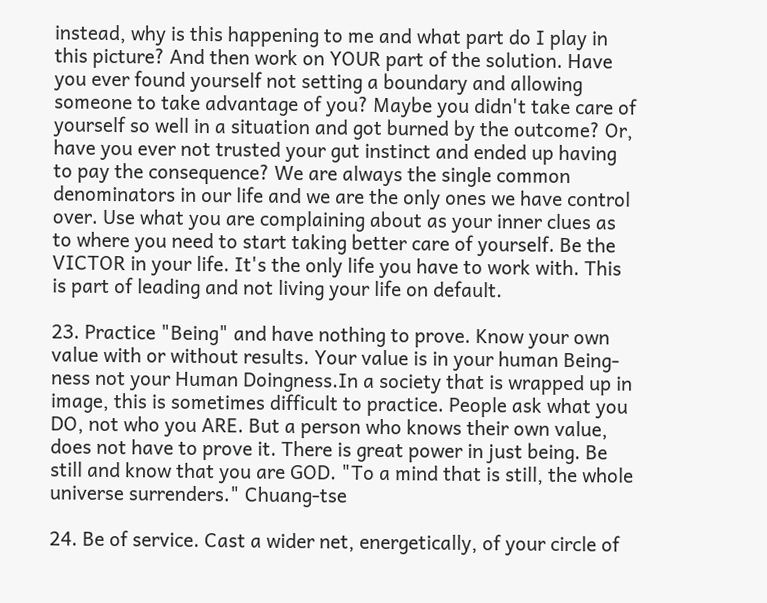instead, why is this happening to me and what part do I play in this picture? And then work on YOUR part of the solution. Have you ever found yourself not setting a boundary and allowing someone to take advantage of you? Maybe you didn't take care of yourself so well in a situation and got burned by the outcome? Or, have you ever not trusted your gut instinct and ended up having to pay the consequence? We are always the single common denominators in our life and we are the only ones we have control over. Use what you are complaining about as your inner clues as to where you need to start taking better care of yourself. Be the VICTOR in your life. It's the only life you have to work with. This is part of leading and not living your life on default.

23. Practice "Being" and have nothing to prove. Know your own value with or without results. Your value is in your human Being-ness not your Human Doingness.In a society that is wrapped up in image, this is sometimes difficult to practice. People ask what you DO, not who you ARE. But a person who knows their own value, does not have to prove it. There is great power in just being. Be still and know that you are GOD. "To a mind that is still, the whole universe surrenders." Chuang-tse

24. Be of service. Cast a wider net, energetically, of your circle of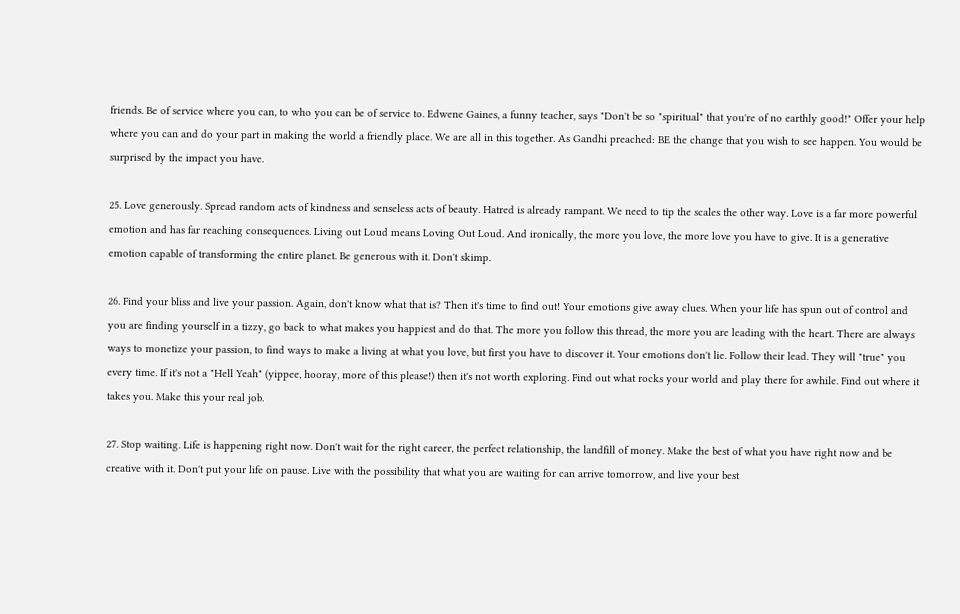friends. Be of service where you can, to who you can be of service to. Edwene Gaines, a funny teacher, says "Don't be so "spiritual" that you're of no earthly good!" Offer your help where you can and do your part in making the world a friendly place. We are all in this together. As Gandhi preached: BE the change that you wish to see happen. You would be surprised by the impact you have.

25. Love generously. Spread random acts of kindness and senseless acts of beauty. Hatred is already rampant. We need to tip the scales the other way. Love is a far more powerful emotion and has far reaching consequences. Living out Loud means Loving Out Loud. And ironically, the more you love, the more love you have to give. It is a generative emotion capable of transforming the entire planet. Be generous with it. Don't skimp.

26. Find your bliss and live your passion. Again, don't know what that is? Then it's time to find out! Your emotions give away clues. When your life has spun out of control and you are finding yourself in a tizzy, go back to what makes you happiest and do that. The more you follow this thread, the more you are leading with the heart. There are always ways to monetize your passion, to find ways to make a living at what you love, but first you have to discover it. Your emotions don't lie. Follow their lead. They will "true" you every time. If it's not a "Hell Yeah" (yippee, hooray, more of this please!) then it's not worth exploring. Find out what rocks your world and play there for awhile. Find out where it takes you. Make this your real job.

27. Stop waiting. Life is happening right now. Don't wait for the right career, the perfect relationship, the landfill of money. Make the best of what you have right now and be creative with it. Don't put your life on pause. Live with the possibility that what you are waiting for can arrive tomorrow, and live your best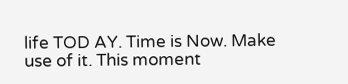life TOD AY. Time is Now. Make use of it. This moment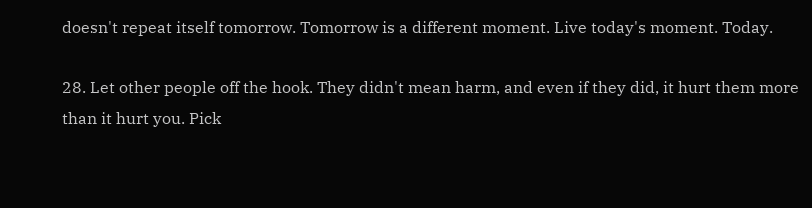doesn't repeat itself tomorrow. Tomorrow is a different moment. Live today's moment. Today.

28. Let other people off the hook. They didn't mean harm, and even if they did, it hurt them more than it hurt you. Pick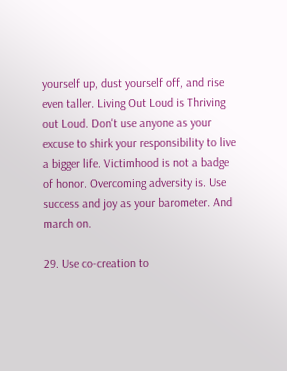yourself up, dust yourself off, and rise even taller. Living Out Loud is Thriving out Loud. Don't use anyone as your excuse to shirk your responsibility to live a bigger life. Victimhood is not a badge of honor. Overcoming adversity is. Use success and joy as your barometer. And march on.

29. Use co-creation to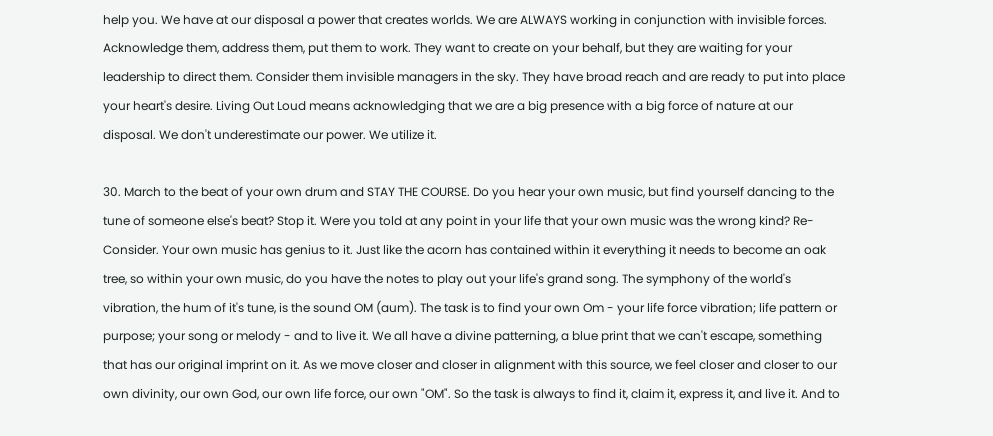help you. We have at our disposal a power that creates worlds. We are ALWAYS working in conjunction with invisible forces. Acknowledge them, address them, put them to work. They want to create on your behalf, but they are waiting for your leadership to direct them. Consider them invisible managers in the sky. They have broad reach and are ready to put into place your heart's desire. Living Out Loud means acknowledging that we are a big presence with a big force of nature at our disposal. We don't underestimate our power. We utilize it.

30. March to the beat of your own drum and STAY THE COURSE. Do you hear your own music, but find yourself dancing to the tune of someone else's beat? Stop it. Were you told at any point in your life that your own music was the wrong kind? Re-Consider. Your own music has genius to it. Just like the acorn has contained within it everything it needs to become an oak tree, so within your own music, do you have the notes to play out your life's grand song. The symphony of the world's vibration, the hum of it's tune, is the sound OM (aum). The task is to find your own Om - your life force vibration; life pattern or purpose; your song or melody - and to live it. We all have a divine patterning, a blue print that we can't escape, something that has our original imprint on it. As we move closer and closer in alignment with this source, we feel closer and closer to our own divinity, our own God, our own life force, our own "OM". So the task is always to find it, claim it, express it, and live it. And to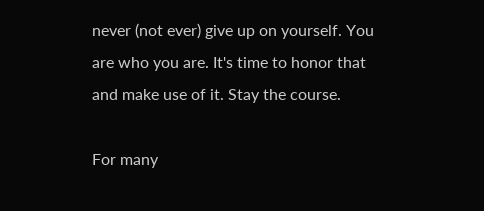never (not ever) give up on yourself. You are who you are. It's time to honor that and make use of it. Stay the course.

For many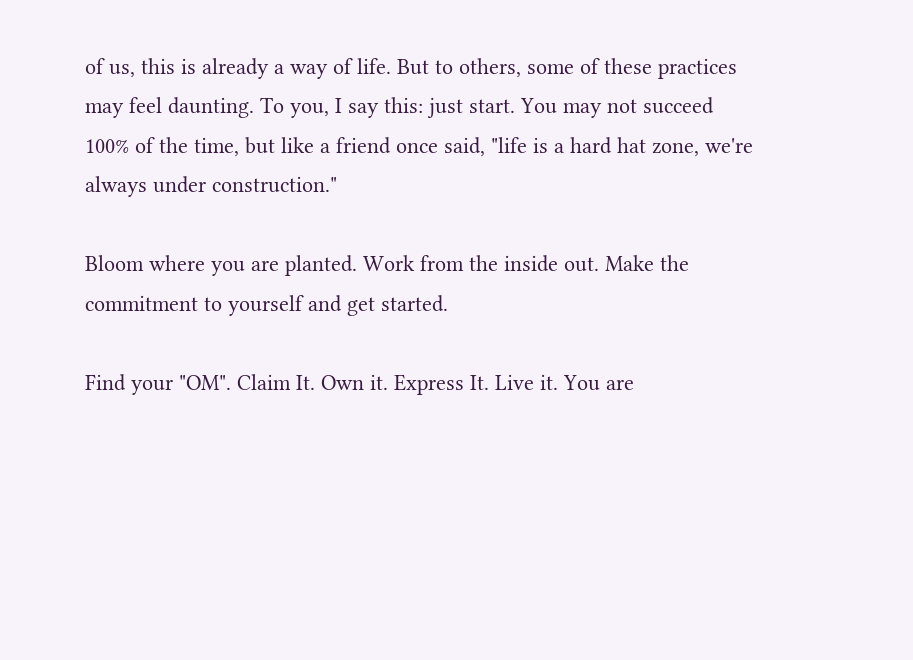of us, this is already a way of life. But to others, some of these practices may feel daunting. To you, I say this: just start. You may not succeed 100% of the time, but like a friend once said, "life is a hard hat zone, we're always under construction."

Bloom where you are planted. Work from the inside out. Make the commitment to yourself and get started.

Find your "OM". Claim It. Own it. Express It. Live it. You are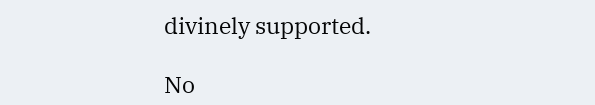divinely supported.

No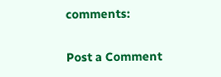comments:

Post a Comment